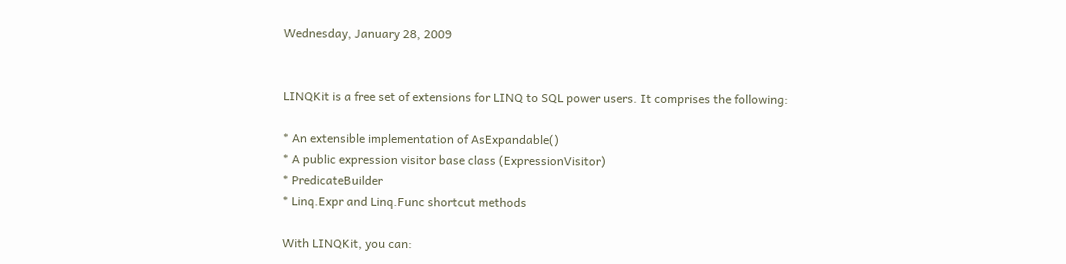Wednesday, January 28, 2009


LINQKit is a free set of extensions for LINQ to SQL power users. It comprises the following:

* An extensible implementation of AsExpandable()
* A public expression visitor base class (ExpressionVisitor)
* PredicateBuilder
* Linq.Expr and Linq.Func shortcut methods

With LINQKit, you can: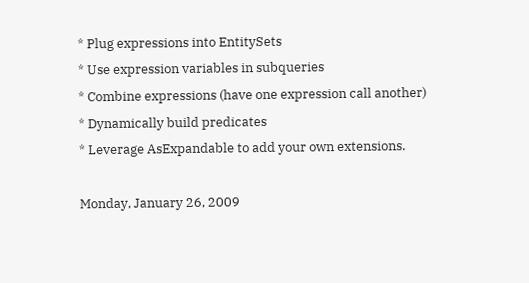* Plug expressions into EntitySets
* Use expression variables in subqueries
* Combine expressions (have one expression call another)
* Dynamically build predicates
* Leverage AsExpandable to add your own extensions.

Monday, January 26, 2009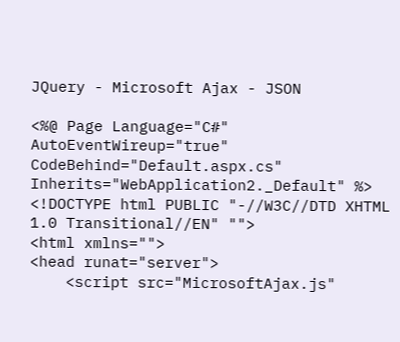JQuery - Microsoft Ajax - JSON

<%@ Page Language="C#" AutoEventWireup="true" CodeBehind="Default.aspx.cs" Inherits="WebApplication2._Default" %>
<!DOCTYPE html PUBLIC "-//W3C//DTD XHTML 1.0 Transitional//EN" "">
<html xmlns="">
<head runat="server">
    <script src="MicrosoftAjax.js"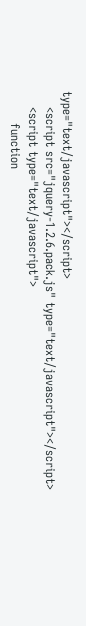type="text/javascript"></script>
    <script src="jquery-1.2.6.pack.js" type="text/javascript"></script>
    <script type="text/javascript">
        function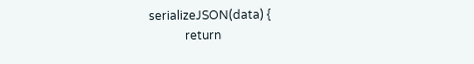serializeJSON(data) {
            return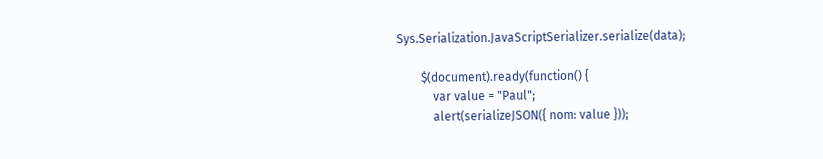Sys.Serialization.JavaScriptSerializer.serialize(data);

        $(document).ready(function() {
            var value = "Paul";
            alert(serializeJSON({ nom: value }));